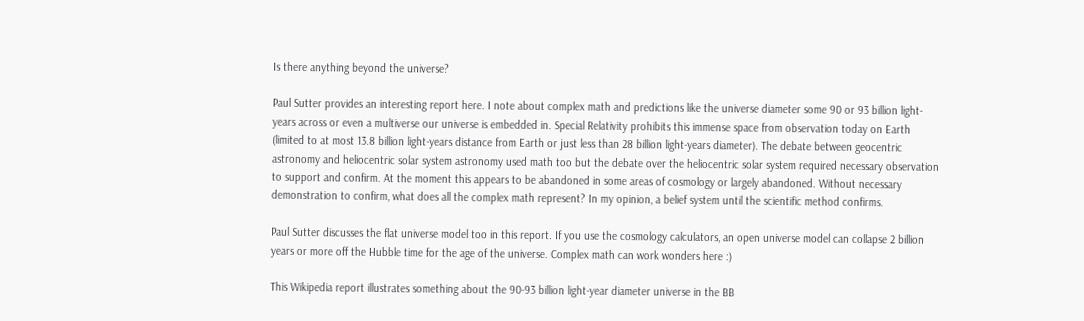Is there anything beyond the universe?

Paul Sutter provides an interesting report here. I note about complex math and predictions like the universe diameter some 90 or 93 billion light-years across or even a multiverse our universe is embedded in. Special Relativity prohibits this immense space from observation today on Earth (limited to at most 13.8 billion light-years distance from Earth or just less than 28 billion light-years diameter). The debate between geocentric astronomy and heliocentric solar system astronomy used math too but the debate over the heliocentric solar system required necessary observation to support and confirm. At the moment this appears to be abandoned in some areas of cosmology or largely abandoned. Without necessary demonstration to confirm, what does all the complex math represent? In my opinion, a belief system until the scientific method confirms.

Paul Sutter discusses the flat universe model too in this report. If you use the cosmology calculators, an open universe model can collapse 2 billion years or more off the Hubble time for the age of the universe. Complex math can work wonders here :)

This Wikipedia report illustrates something about the 90-93 billion light-year diameter universe in the BB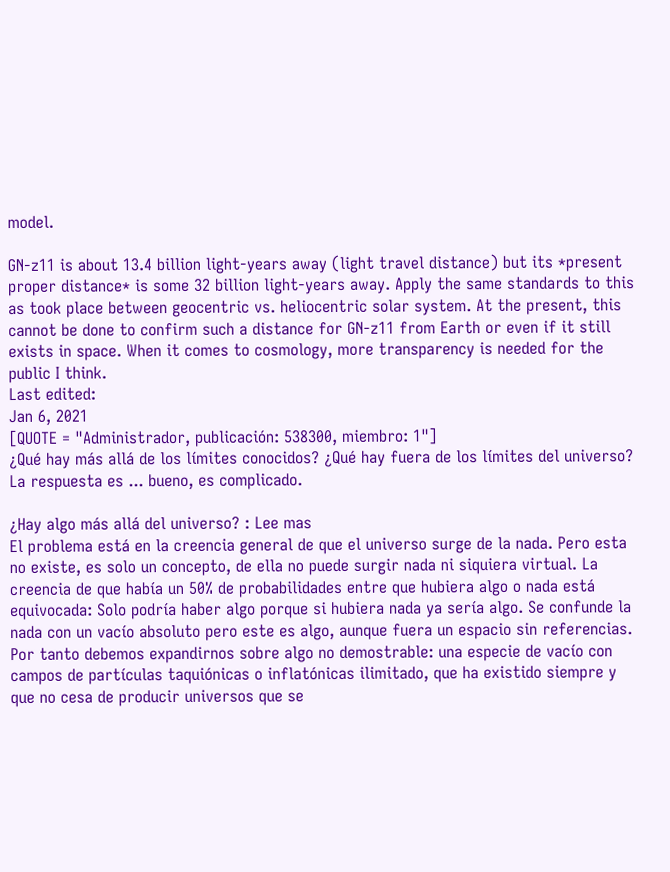model.

GN-z11 is about 13.4 billion light-years away (light travel distance) but its *present proper distance* is some 32 billion light-years away. Apply the same standards to this as took place between geocentric vs. heliocentric solar system. At the present, this cannot be done to confirm such a distance for GN-z11 from Earth or even if it still exists in space. When it comes to cosmology, more transparency is needed for the public I think.
Last edited:
Jan 6, 2021
[QUOTE = "Administrador, publicación: 538300, miembro: 1"]
¿Qué hay más allá de los límites conocidos? ¿Qué hay fuera de los límites del universo? La respuesta es ... bueno, es complicado.

¿Hay algo más allá del universo? : Lee mas
El problema está en la creencia general de que el universo surge de la nada. Pero esta no existe, es solo un concepto, de ella no puede surgir nada ni siquiera virtual. La creencia de que había un 50% de probabilidades entre que hubiera algo o nada está equivocada: Solo podría haber algo porque si hubiera nada ya sería algo. Se confunde la nada con un vacío absoluto pero este es algo, aunque fuera un espacio sin referencias. Por tanto debemos expandirnos sobre algo no demostrable: una especie de vacío con campos de partículas taquiónicas o inflatónicas ilimitado, que ha existido siempre y que no cesa de producir universos que se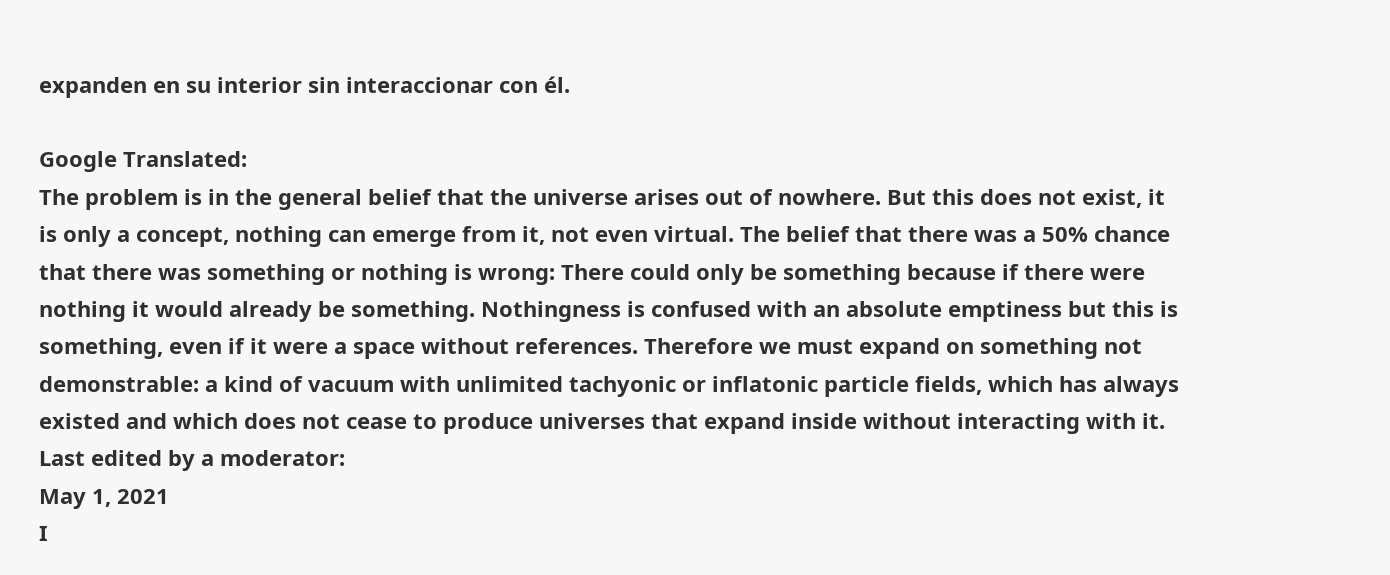expanden en su interior sin interaccionar con él.

Google Translated:
The problem is in the general belief that the universe arises out of nowhere. But this does not exist, it is only a concept, nothing can emerge from it, not even virtual. The belief that there was a 50% chance that there was something or nothing is wrong: There could only be something because if there were nothing it would already be something. Nothingness is confused with an absolute emptiness but this is something, even if it were a space without references. Therefore we must expand on something not demonstrable: a kind of vacuum with unlimited tachyonic or inflatonic particle fields, which has always existed and which does not cease to produce universes that expand inside without interacting with it.
Last edited by a moderator:
May 1, 2021
I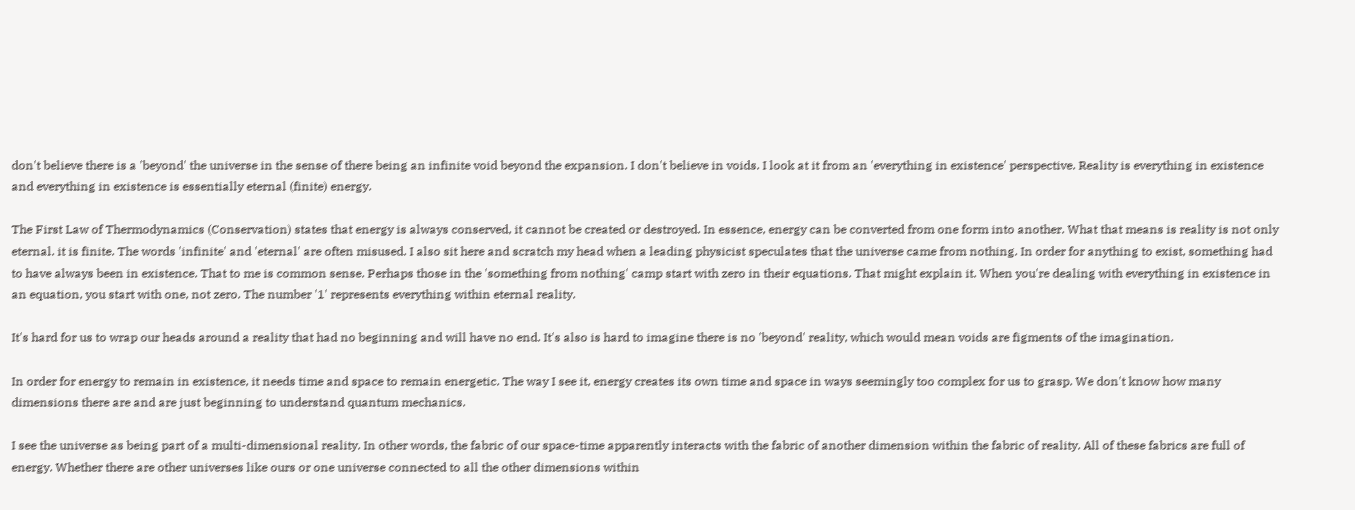don't believe there is a 'beyond' the universe in the sense of there being an infinite void beyond the expansion. I don't believe in voids. I look at it from an 'everything in existence' perspective. Reality is everything in existence and everything in existence is essentially eternal (finite) energy.

The First Law of Thermodynamics (Conservation) states that energy is always conserved, it cannot be created or destroyed. In essence, energy can be converted from one form into another. What that means is reality is not only eternal. it is finite. The words 'infinite' and 'eternal' are often misused. I also sit here and scratch my head when a leading physicist speculates that the universe came from nothing. In order for anything to exist, something had to have always been in existence. That to me is common sense. Perhaps those in the 'something from nothing' camp start with zero in their equations. That might explain it. When you're dealing with everything in existence in an equation, you start with one, not zero. The number '1' represents everything within eternal reality.

It's hard for us to wrap our heads around a reality that had no beginning and will have no end. It's also is hard to imagine there is no 'beyond' reality, which would mean voids are figments of the imagination.

In order for energy to remain in existence, it needs time and space to remain energetic. The way I see it, energy creates its own time and space in ways seemingly too complex for us to grasp. We don't know how many dimensions there are and are just beginning to understand quantum mechanics.

I see the universe as being part of a multi-dimensional reality. In other words, the fabric of our space-time apparently interacts with the fabric of another dimension within the fabric of reality. All of these fabrics are full of energy. Whether there are other universes like ours or one universe connected to all the other dimensions within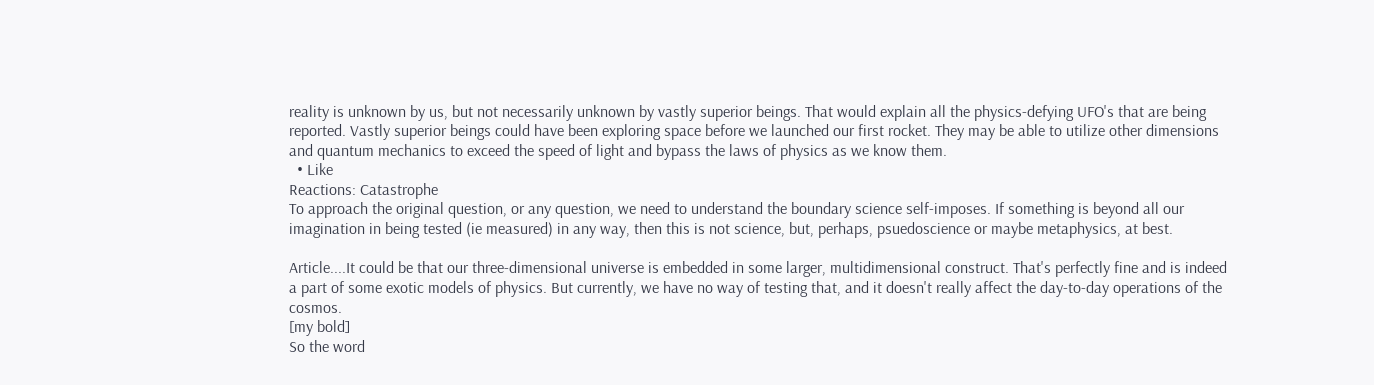reality is unknown by us, but not necessarily unknown by vastly superior beings. That would explain all the physics-defying UFO's that are being reported. Vastly superior beings could have been exploring space before we launched our first rocket. They may be able to utilize other dimensions and quantum mechanics to exceed the speed of light and bypass the laws of physics as we know them.
  • Like
Reactions: Catastrophe
To approach the original question, or any question, we need to understand the boundary science self-imposes. If something is beyond all our imagination in being tested (ie measured) in any way, then this is not science, but, perhaps, psuedoscience or maybe metaphysics, at best.

Article....It could be that our three-dimensional universe is embedded in some larger, multidimensional construct. That's perfectly fine and is indeed a part of some exotic models of physics. But currently, we have no way of testing that, and it doesn't really affect the day-to-day operations of the cosmos.
[my bold]
So the word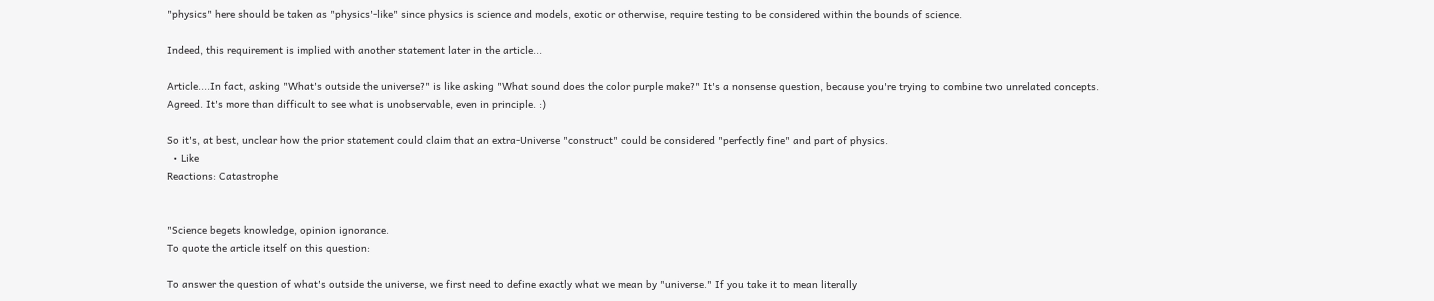"physics" here should be taken as "physics'-like" since physics is science and models, exotic or otherwise, require testing to be considered within the bounds of science.

Indeed, this requirement is implied with another statement later in the article...

Article....In fact, asking "What's outside the universe?" is like asking "What sound does the color purple make?" It's a nonsense question, because you're trying to combine two unrelated concepts.
Agreed. It's more than difficult to see what is unobservable, even in principle. :)

So it's, at best, unclear how the prior statement could claim that an extra-Universe "construct" could be considered "perfectly fine" and part of physics.
  • Like
Reactions: Catastrophe


"Science begets knowledge, opinion ignorance.
To quote the article itself on this question:

To answer the question of what's outside the universe, we first need to define exactly what we mean by "universe." If you take it to mean literally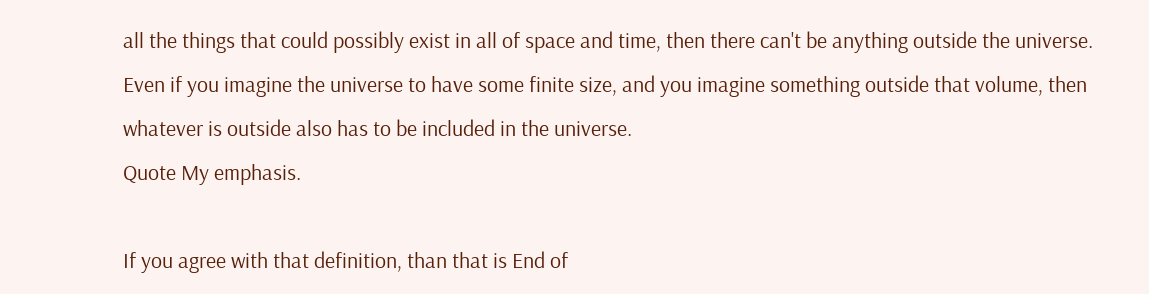all the things that could possibly exist in all of space and time, then there can't be anything outside the universe. Even if you imagine the universe to have some finite size, and you imagine something outside that volume, then whatever is outside also has to be included in the universe.
Quote My emphasis.

If you agree with that definition, than that is End of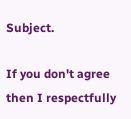Subject.

If you don't agree then I respectfully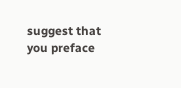suggest that you preface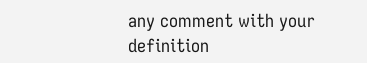any comment with your definition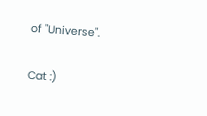of "Universe".

Cat :)